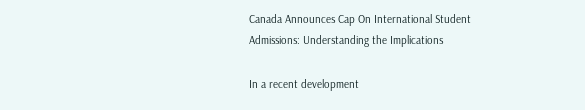Canada Announces Cap On International Student Admissions: Understanding the Implications

In a recent development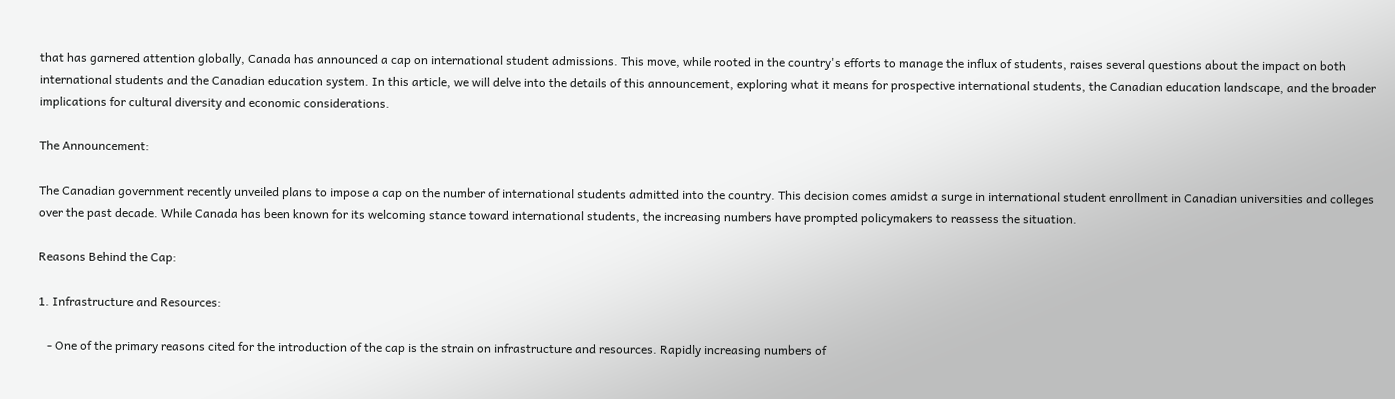that has garnered attention globally, Canada has announced a cap on international student admissions. This move, while rooted in the country's efforts to manage the influx of students, raises several questions about the impact on both international students and the Canadian education system. In this article, we will delve into the details of this announcement, exploring what it means for prospective international students, the Canadian education landscape, and the broader implications for cultural diversity and economic considerations.

The Announcement:

The Canadian government recently unveiled plans to impose a cap on the number of international students admitted into the country. This decision comes amidst a surge in international student enrollment in Canadian universities and colleges over the past decade. While Canada has been known for its welcoming stance toward international students, the increasing numbers have prompted policymakers to reassess the situation.

Reasons Behind the Cap:

1. Infrastructure and Resources:

   - One of the primary reasons cited for the introduction of the cap is the strain on infrastructure and resources. Rapidly increasing numbers of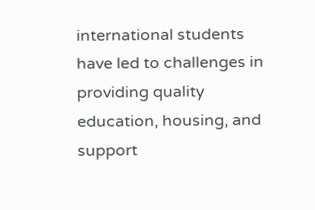international students have led to challenges in providing quality education, housing, and support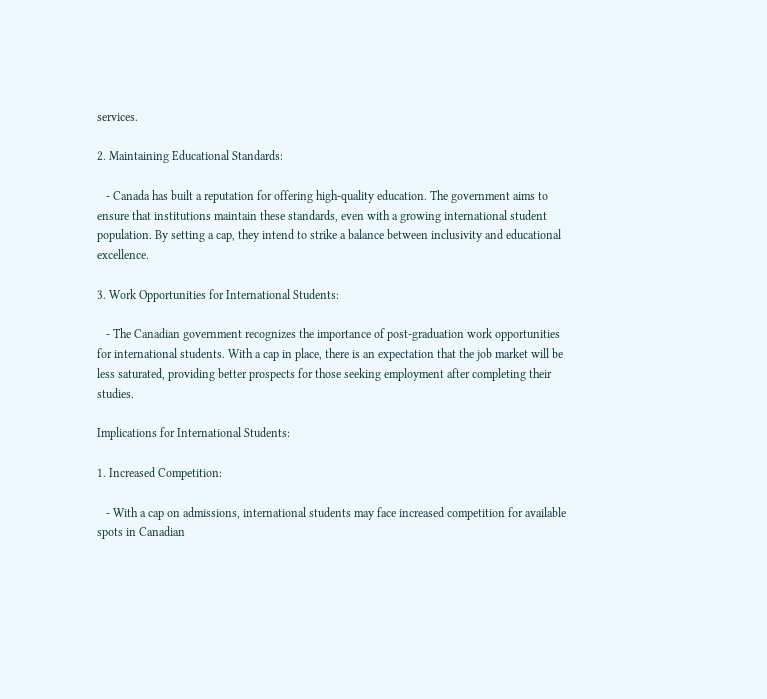services.

2. Maintaining Educational Standards:

   - Canada has built a reputation for offering high-quality education. The government aims to ensure that institutions maintain these standards, even with a growing international student population. By setting a cap, they intend to strike a balance between inclusivity and educational excellence.

3. Work Opportunities for International Students:

   - The Canadian government recognizes the importance of post-graduation work opportunities for international students. With a cap in place, there is an expectation that the job market will be less saturated, providing better prospects for those seeking employment after completing their studies.

Implications for International Students:

1. Increased Competition:

   - With a cap on admissions, international students may face increased competition for available spots in Canadian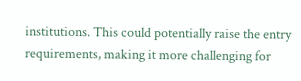institutions. This could potentially raise the entry requirements, making it more challenging for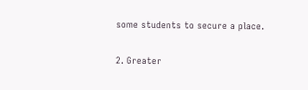some students to secure a place.

2. Greater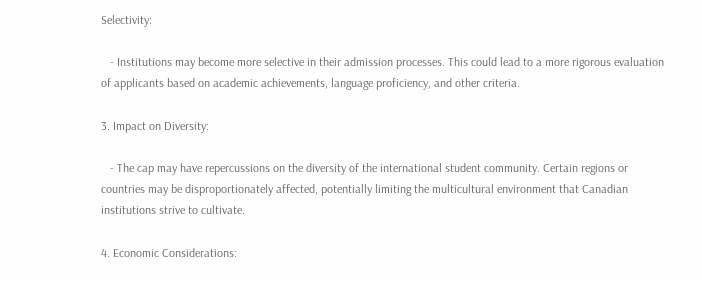Selectivity:

   - Institutions may become more selective in their admission processes. This could lead to a more rigorous evaluation of applicants based on academic achievements, language proficiency, and other criteria.

3. Impact on Diversity:

   - The cap may have repercussions on the diversity of the international student community. Certain regions or countries may be disproportionately affected, potentially limiting the multicultural environment that Canadian institutions strive to cultivate.

4. Economic Considerations: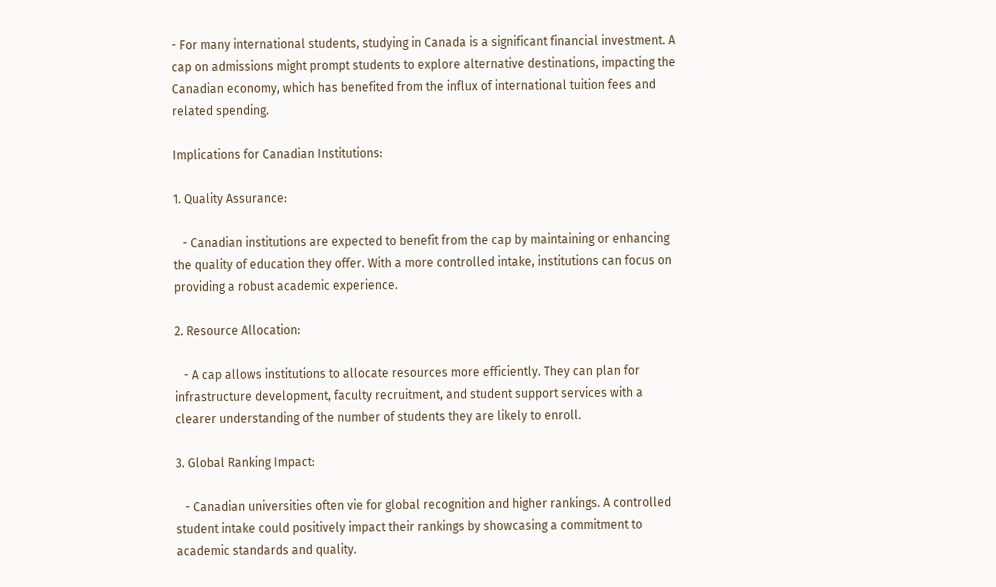- For many international students, studying in Canada is a significant financial investment. A cap on admissions might prompt students to explore alternative destinations, impacting the Canadian economy, which has benefited from the influx of international tuition fees and related spending.

Implications for Canadian Institutions:

1. Quality Assurance:

   - Canadian institutions are expected to benefit from the cap by maintaining or enhancing the quality of education they offer. With a more controlled intake, institutions can focus on providing a robust academic experience.

2. Resource Allocation:

   - A cap allows institutions to allocate resources more efficiently. They can plan for infrastructure development, faculty recruitment, and student support services with a clearer understanding of the number of students they are likely to enroll.

3. Global Ranking Impact:

   - Canadian universities often vie for global recognition and higher rankings. A controlled student intake could positively impact their rankings by showcasing a commitment to academic standards and quality.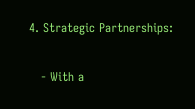4. Strategic Partnerships:

   - With a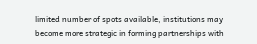limited number of spots available, institutions may become more strategic in forming partnerships with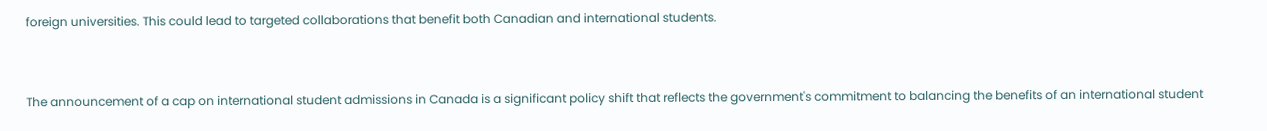foreign universities. This could lead to targeted collaborations that benefit both Canadian and international students.


The announcement of a cap on international student admissions in Canada is a significant policy shift that reflects the government's commitment to balancing the benefits of an international student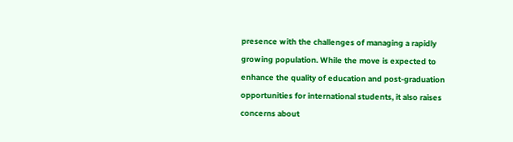presence with the challenges of managing a rapidly growing population. While the move is expected to enhance the quality of education and post-graduation opportunities for international students, it also raises concerns about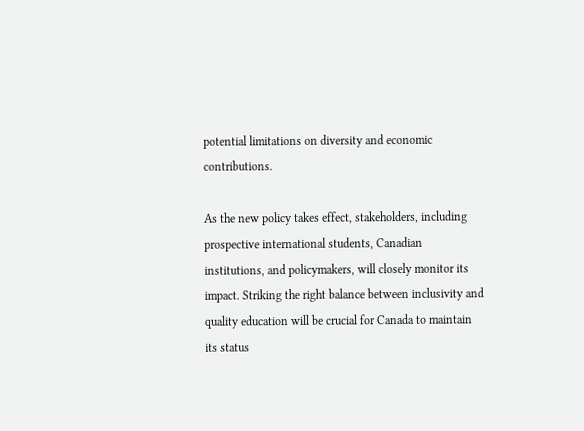potential limitations on diversity and economic contributions.

As the new policy takes effect, stakeholders, including prospective international students, Canadian institutions, and policymakers, will closely monitor its impact. Striking the right balance between inclusivity and quality education will be crucial for Canada to maintain its status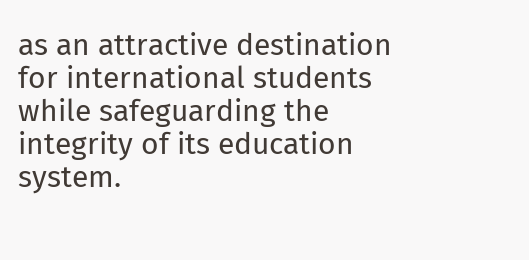as an attractive destination for international students while safeguarding the integrity of its education system.